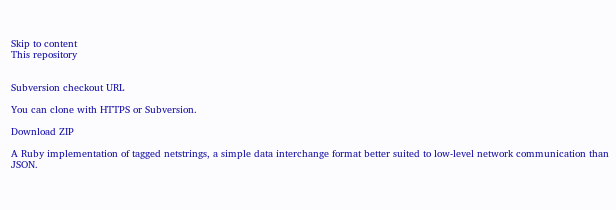Skip to content
This repository


Subversion checkout URL

You can clone with HTTPS or Subversion.

Download ZIP

A Ruby implementation of tagged netstrings, a simple data interchange format better suited to low-level network communication than JSON.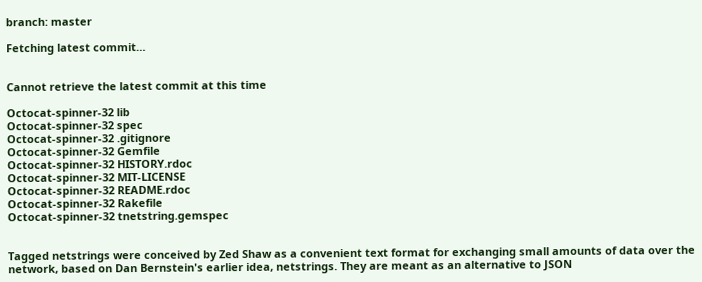branch: master

Fetching latest commit…


Cannot retrieve the latest commit at this time

Octocat-spinner-32 lib
Octocat-spinner-32 spec
Octocat-spinner-32 .gitignore
Octocat-spinner-32 Gemfile
Octocat-spinner-32 HISTORY.rdoc
Octocat-spinner-32 MIT-LICENSE
Octocat-spinner-32 README.rdoc
Octocat-spinner-32 Rakefile
Octocat-spinner-32 tnetstring.gemspec


Tagged netstrings were conceived by Zed Shaw as a convenient text format for exchanging small amounts of data over the network, based on Dan Bernstein's earlier idea, netstrings. They are meant as an alternative to JSON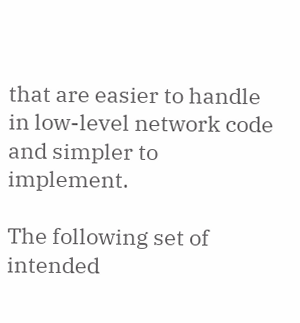that are easier to handle in low-level network code and simpler to implement.

The following set of intended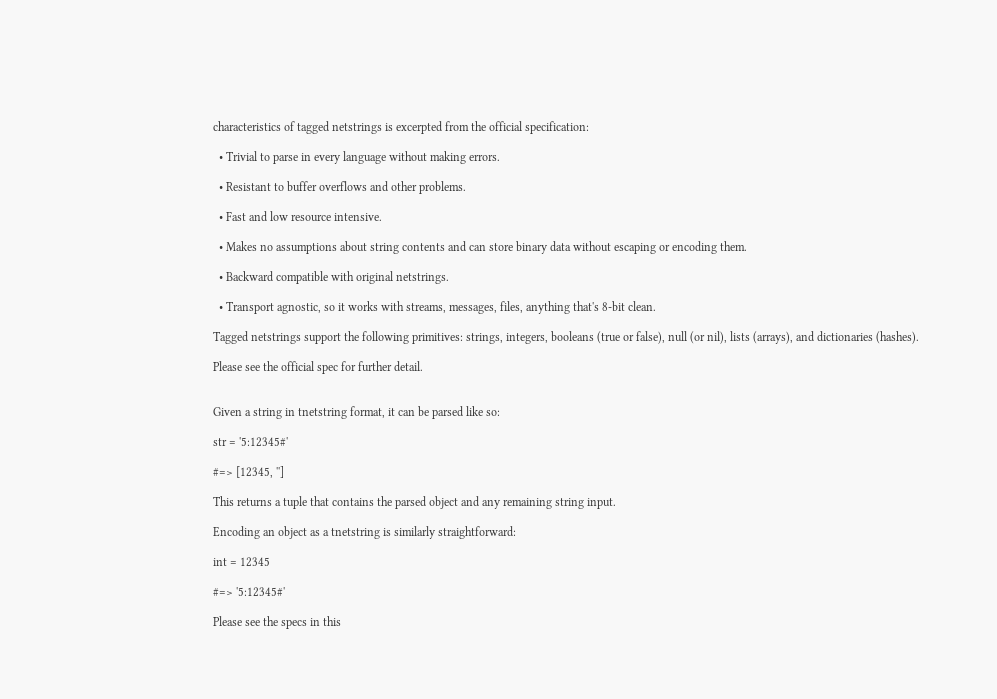characteristics of tagged netstrings is excerpted from the official specification:

  • Trivial to parse in every language without making errors.

  • Resistant to buffer overflows and other problems.

  • Fast and low resource intensive.

  • Makes no assumptions about string contents and can store binary data without escaping or encoding them.

  • Backward compatible with original netstrings.

  • Transport agnostic, so it works with streams, messages, files, anything that's 8-bit clean.

Tagged netstrings support the following primitives: strings, integers, booleans (true or false), null (or nil), lists (arrays), and dictionaries (hashes).

Please see the official spec for further detail.


Given a string in tnetstring format, it can be parsed like so:

str = '5:12345#'

#=> [12345, '']

This returns a tuple that contains the parsed object and any remaining string input.

Encoding an object as a tnetstring is similarly straightforward:

int = 12345

#=> '5:12345#'

Please see the specs in this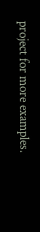project for more examples.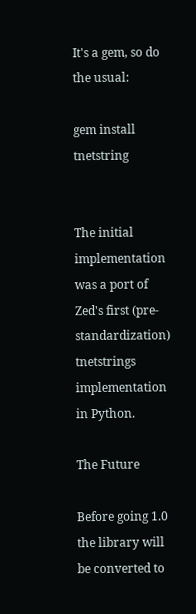It's a gem, so do the usual:

gem install tnetstring


The initial implementation was a port of Zed's first (pre-standardization) tnetstrings implementation in Python.

The Future

Before going 1.0 the library will be converted to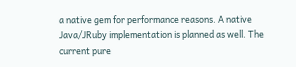a native gem for performance reasons. A native Java/JRuby implementation is planned as well. The current pure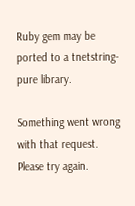Ruby gem may be ported to a tnetstring-pure library.

Something went wrong with that request. Please try again.